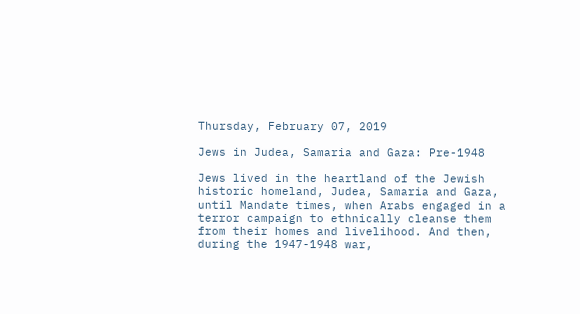Thursday, February 07, 2019

Jews in Judea, Samaria and Gaza: Pre-1948

Jews lived in the heartland of the Jewish historic homeland, Judea, Samaria and Gaza, until Mandate times, when Arabs engaged in a terror campaign to ethnically cleanse them from their homes and livelihood. And then, during the 1947-1948 war,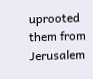uprooted them from Jerusalem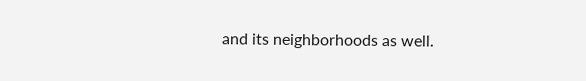and its neighborhoods as well.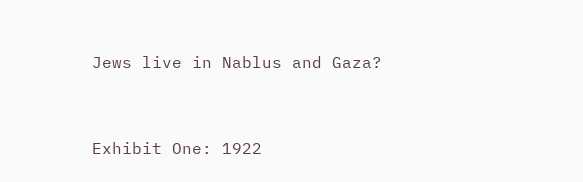Jews live in Nablus and Gaza?


Exhibit One: 1922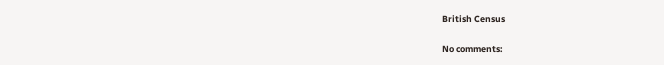British Census


No comments: